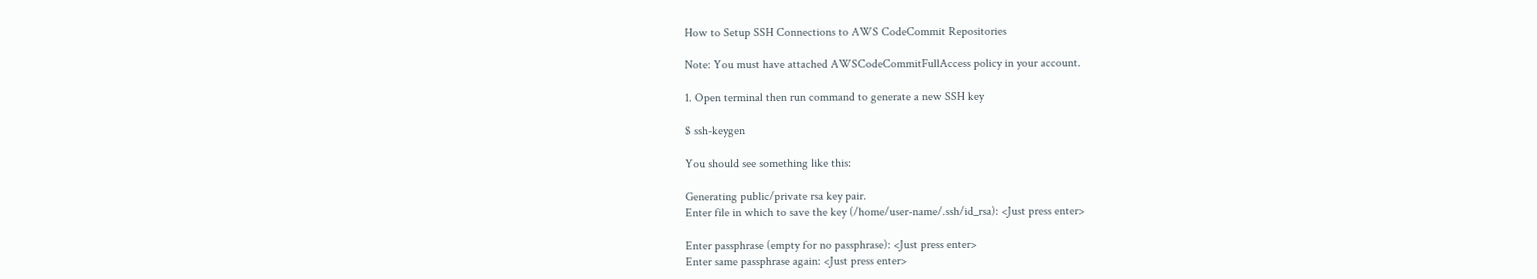How to Setup SSH Connections to AWS CodeCommit Repositories

Note: You must have attached AWSCodeCommitFullAccess policy in your account.

1. Open terminal then run command to generate a new SSH key

$ ssh-keygen

You should see something like this:

Generating public/private rsa key pair.
Enter file in which to save the key (/home/user-name/.ssh/id_rsa): <Just press enter>

Enter passphrase (empty for no passphrase): <Just press enter>
Enter same passphrase again: <Just press enter>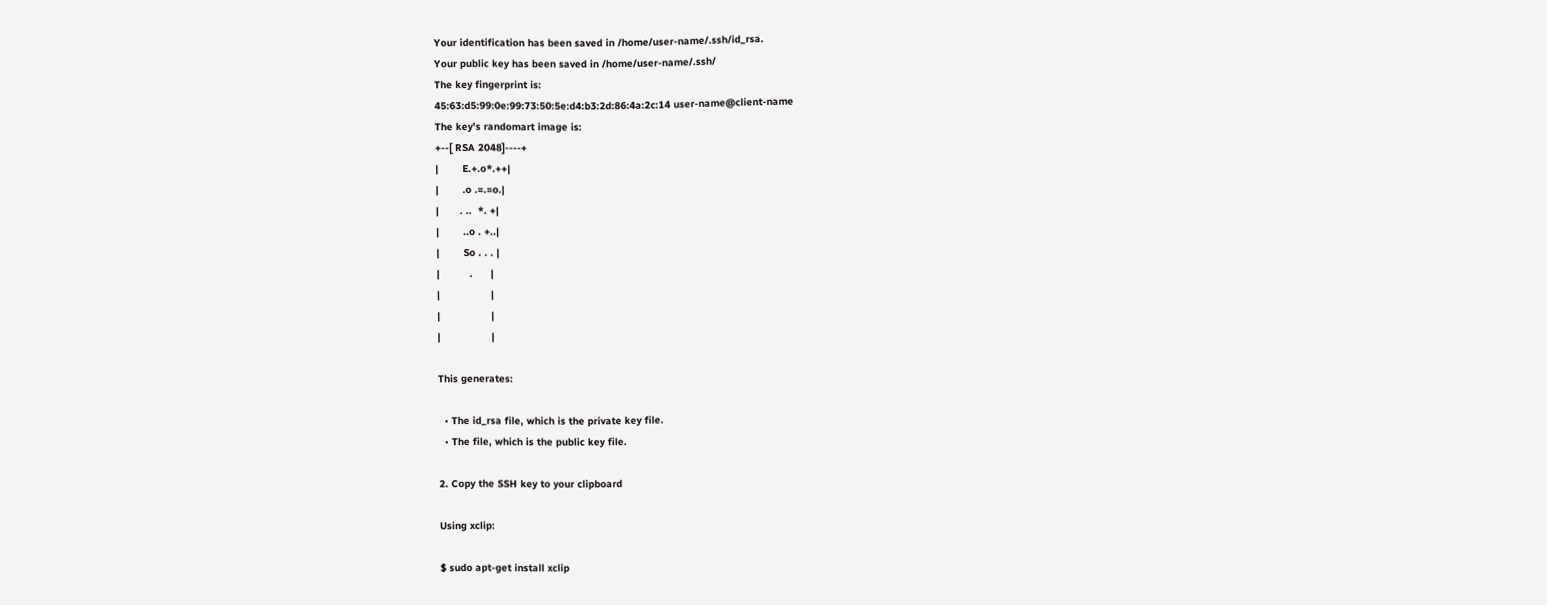Your identification has been saved in /home/user-name/.ssh/id_rsa.
Your public key has been saved in /home/user-name/.ssh/
The key fingerprint is:
45:63:d5:99:0e:99:73:50:5e:d4:b3:2d:86:4a:2c:14 user-name@client-name
The key's randomart image is:
+--[ RSA 2048]----+
|        E.+.o*.++|
|        .o .=.=o.|
|       . ..  *. +|
|        ..o . +..|
|        So . . . |
|          .      |
|                 |
|                 |
|                 |

This generates:

  • The id_rsa file, which is the private key file.
  • The file, which is the public key file.

2. Copy the SSH key to your clipboard

Using xclip:

$ sudo apt-get install xclip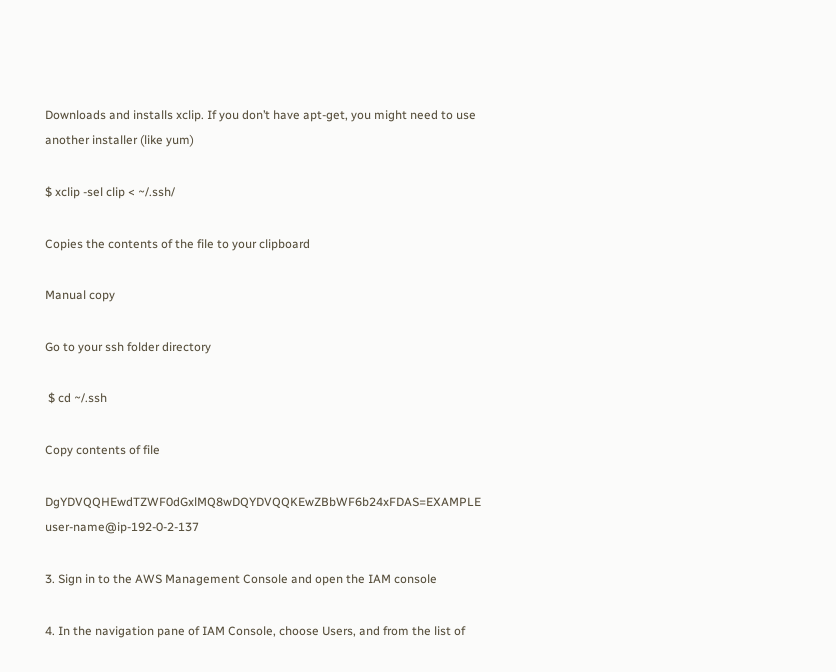Downloads and installs xclip. If you don’t have apt-get, you might need to use another installer (like yum)

$ xclip -sel clip < ~/.ssh/

Copies the contents of the file to your clipboard

Manual copy

Go to your ssh folder directory

 $ cd ~/.ssh

Copy contents of file

DgYDVQQHEwdTZWF0dGxlMQ8wDQYDVQQKEwZBbWF6b24xFDAS=EXAMPLE user-name@ip-192-0-2-137

3. Sign in to the AWS Management Console and open the IAM console

4. In the navigation pane of IAM Console, choose Users, and from the list of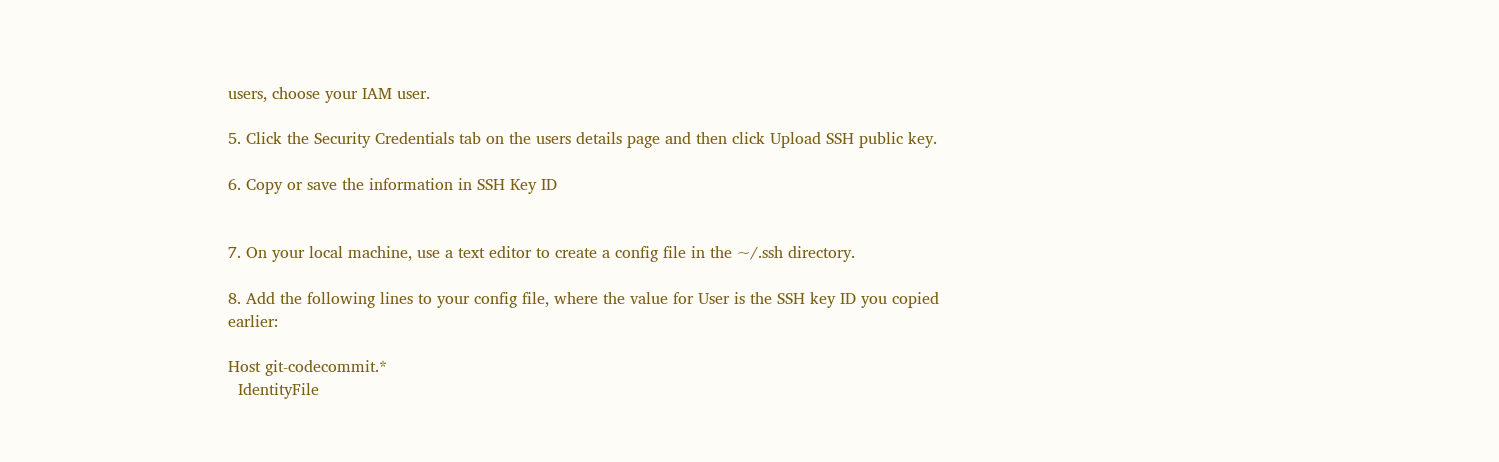users, choose your IAM user.

5. Click the Security Credentials tab on the users details page and then click Upload SSH public key.

6. Copy or save the information in SSH Key ID


7. On your local machine, use a text editor to create a config file in the ~/.ssh directory.

8. Add the following lines to your config file, where the value for User is the SSH key ID you copied earlier:

Host git-codecommit.*
  IdentityFile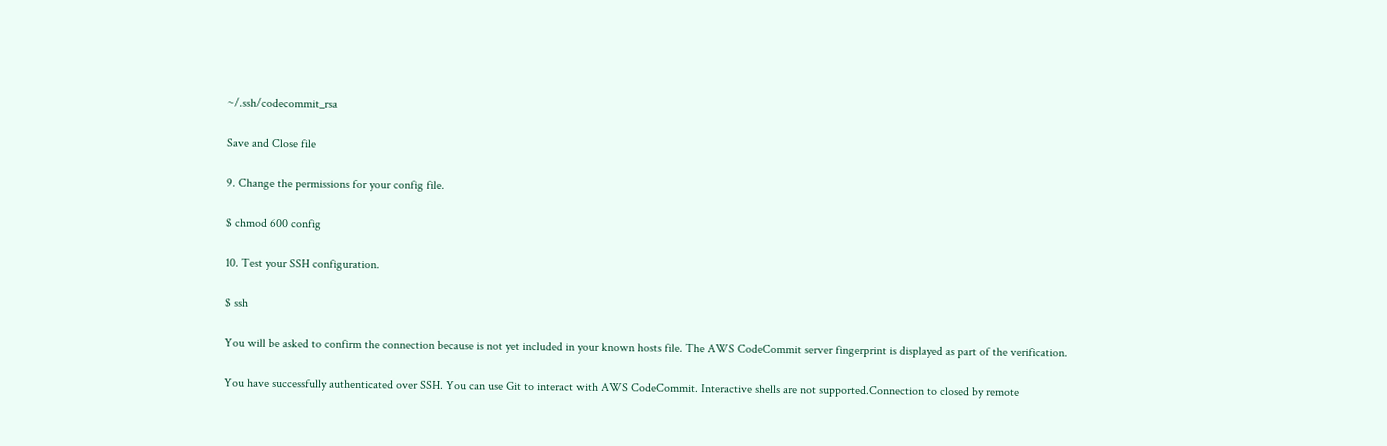~/.ssh/codecommit_rsa

Save and Close file

9. Change the permissions for your config file.

$ chmod 600 config

10. Test your SSH configuration.

$ ssh

You will be asked to confirm the connection because is not yet included in your known hosts file. The AWS CodeCommit server fingerprint is displayed as part of the verification.

You have successfully authenticated over SSH. You can use Git to interact with AWS CodeCommit. Interactive shells are not supported.Connection to closed by remote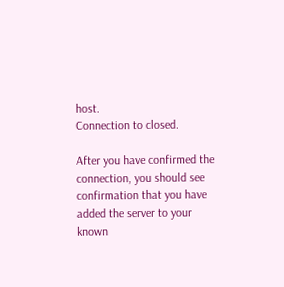host.
Connection to closed.

After you have confirmed the connection, you should see confirmation that you have added the server to your known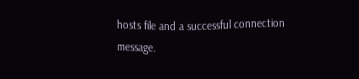hosts file and a successful connection message.